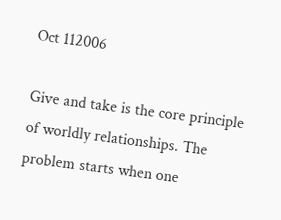Oct 112006

Give and take is the core principle of worldly relationships. The problem starts when one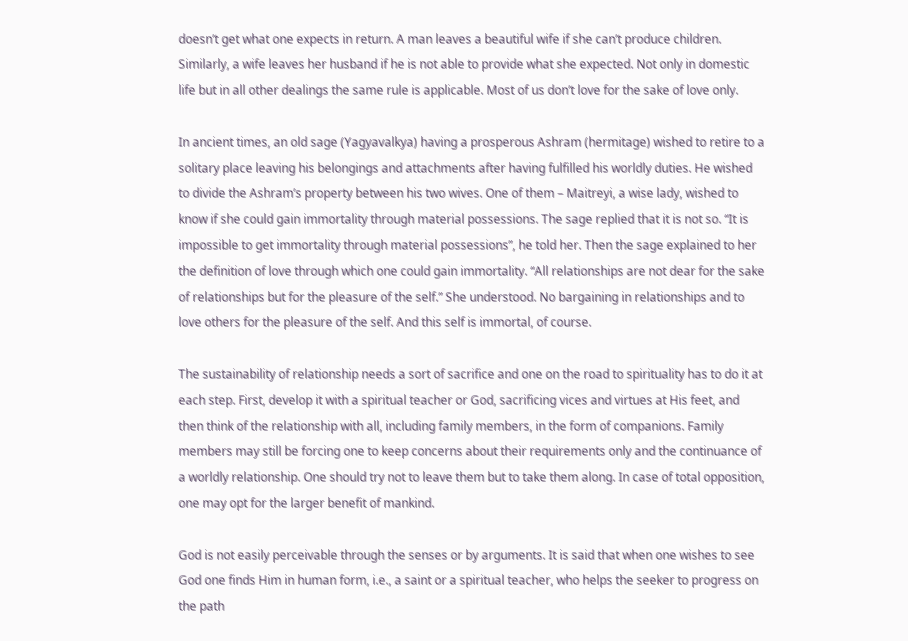doesn’t get what one expects in return. A man leaves a beautiful wife if she can’t produce children. Similarly, a wife leaves her husband if he is not able to provide what she expected. Not only in domestic life but in all other dealings the same rule is applicable. Most of us don’t love for the sake of love only.

In ancient times, an old sage (Yagyavalkya) having a prosperous Ashram (hermitage) wished to retire to a solitary place leaving his belongings and attachments after having fulfilled his worldly duties. He wished to divide the Ashram’s property between his two wives. One of them – Maitreyi, a wise lady, wished to know if she could gain immortality through material possessions. The sage replied that it is not so. “It is impossible to get immortality through material possessions”, he told her. Then the sage explained to her the definition of love through which one could gain immortality. “All relationships are not dear for the sake of relationships but for the pleasure of the self.” She understood. No bargaining in relationships and to love others for the pleasure of the self. And this self is immortal, of course.

The sustainability of relationship needs a sort of sacrifice and one on the road to spirituality has to do it at each step. First, develop it with a spiritual teacher or God, sacrificing vices and virtues at His feet, and then think of the relationship with all, including family members, in the form of companions. Family members may still be forcing one to keep concerns about their requirements only and the continuance of a worldly relationship. One should try not to leave them but to take them along. In case of total opposition, one may opt for the larger benefit of mankind.

God is not easily perceivable through the senses or by arguments. It is said that when one wishes to see God one finds Him in human form, i.e., a saint or a spiritual teacher, who helps the seeker to progress on the path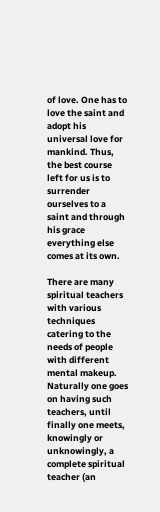of love. One has to love the saint and adopt his universal love for mankind. Thus, the best course left for us is to surrender ourselves to a saint and through his grace everything else comes at its own.

There are many spiritual teachers with various techniques catering to the needs of people with different mental makeup. Naturally one goes on having such teachers, until finally one meets, knowingly or unknowingly, a complete spiritual teacher (an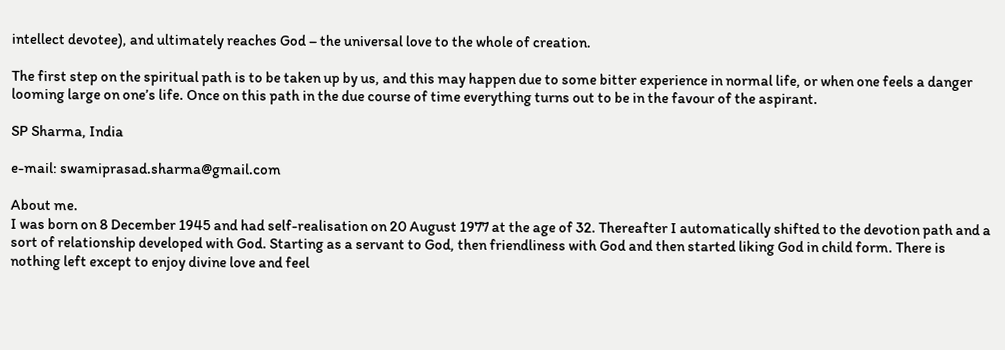intellect devotee), and ultimately reaches God – the universal love to the whole of creation.

The first step on the spiritual path is to be taken up by us, and this may happen due to some bitter experience in normal life, or when one feels a danger looming large on one’s life. Once on this path in the due course of time everything turns out to be in the favour of the aspirant.

SP Sharma, India

e-mail: swamiprasad.sharma@gmail.com

About me.
I was born on 8 December 1945 and had self-realisation on 20 August 1977 at the age of 32. Thereafter I automatically shifted to the devotion path and a sort of relationship developed with God. Starting as a servant to God, then friendliness with God and then started liking God in child form. There is nothing left except to enjoy divine love and feel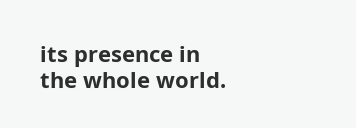its presence in the whole world.